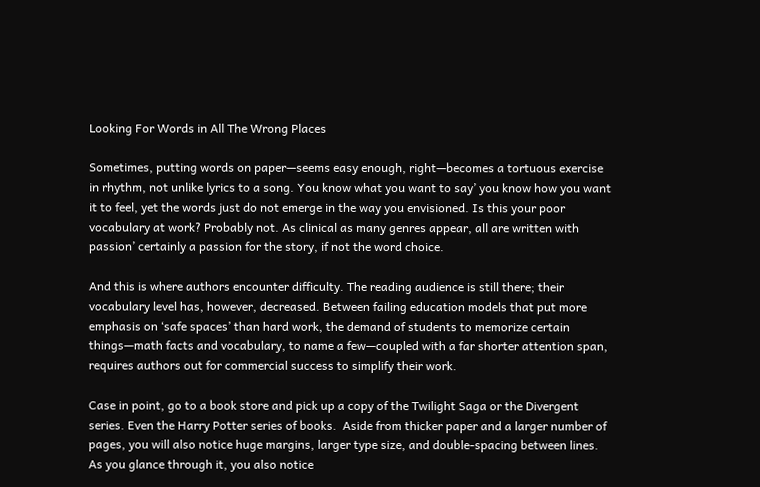Looking For Words in All The Wrong Places

Sometimes, putting words on paper—seems easy enough, right—becomes a tortuous exercise in rhythm, not unlike lyrics to a song. You know what you want to say’ you know how you want it to feel, yet the words just do not emerge in the way you envisioned. Is this your poor vocabulary at work? Probably not. As clinical as many genres appear, all are written with passion’ certainly a passion for the story, if not the word choice.

And this is where authors encounter difficulty. The reading audience is still there; their vocabulary level has, however, decreased. Between failing education models that put more emphasis on ‘safe spaces’ than hard work, the demand of students to memorize certain things—math facts and vocabulary, to name a few—coupled with a far shorter attention span, requires authors out for commercial success to simplify their work.

Case in point, go to a book store and pick up a copy of the Twilight Saga or the Divergent series. Even the Harry Potter series of books.  Aside from thicker paper and a larger number of pages, you will also notice huge margins, larger type size, and double-spacing between lines. As you glance through it, you also notice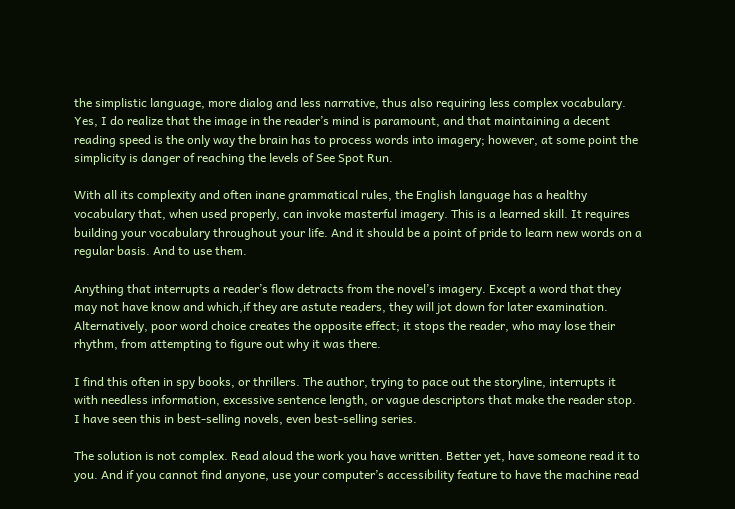the simplistic language, more dialog and less narrative, thus also requiring less complex vocabulary. Yes, I do realize that the image in the reader’s mind is paramount, and that maintaining a decent reading speed is the only way the brain has to process words into imagery; however, at some point the simplicity is danger of reaching the levels of See Spot Run.

With all its complexity and often inane grammatical rules, the English language has a healthy vocabulary that, when used properly, can invoke masterful imagery. This is a learned skill. It requires building your vocabulary throughout your life. And it should be a point of pride to learn new words on a regular basis. And to use them.

Anything that interrupts a reader’s flow detracts from the novel’s imagery. Except a word that they may not have know and which,if they are astute readers, they will jot down for later examination. Alternatively, poor word choice creates the opposite effect; it stops the reader, who may lose their rhythm, from attempting to figure out why it was there.

I find this often in spy books, or thrillers. The author, trying to pace out the storyline, interrupts it with needless information, excessive sentence length, or vague descriptors that make the reader stop. I have seen this in best-selling novels, even best-selling series.

The solution is not complex. Read aloud the work you have written. Better yet, have someone read it to you. And if you cannot find anyone, use your computer’s accessibility feature to have the machine read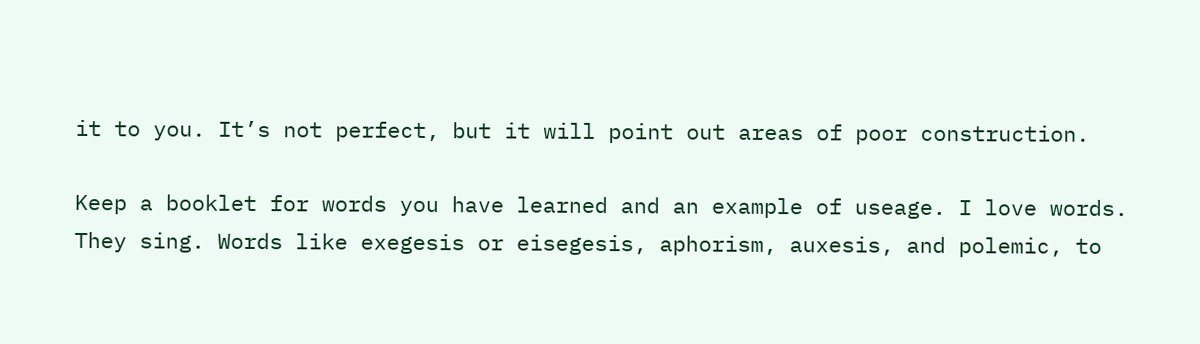it to you. It’s not perfect, but it will point out areas of poor construction.

Keep a booklet for words you have learned and an example of useage. I love words. They sing. Words like exegesis or eisegesis, aphorism, auxesis, and polemic, to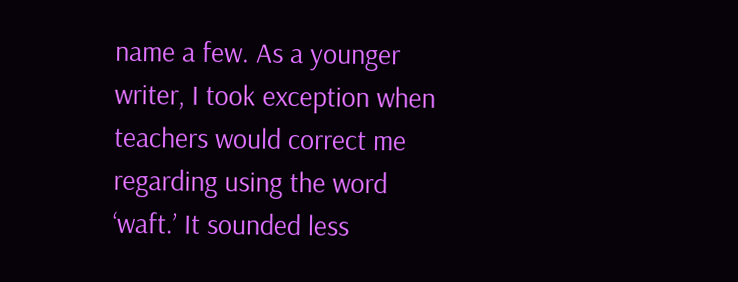name a few. As a younger writer, I took exception when teachers would correct me regarding using the word ‘waft.’ It sounded less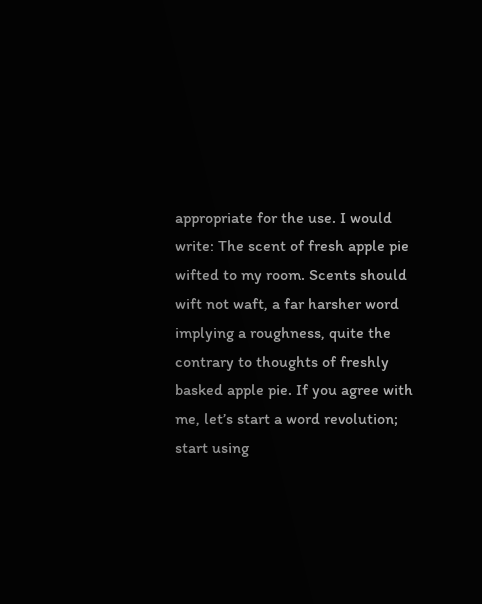appropriate for the use. I would write: The scent of fresh apple pie wifted to my room. Scents should wift not waft, a far harsher word implying a roughness, quite the contrary to thoughts of freshly basked apple pie. If you agree with me, let’s start a word revolution; start using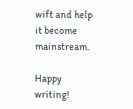wift and help it become mainstream.

Happy writing!